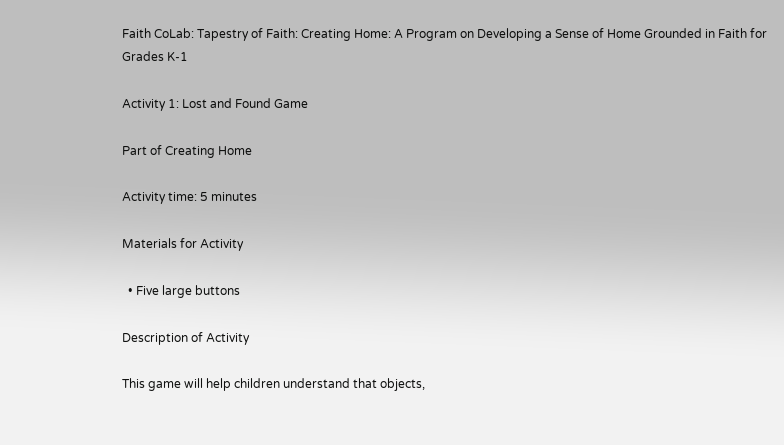Faith CoLab: Tapestry of Faith: Creating Home: A Program on Developing a Sense of Home Grounded in Faith for Grades K-1

Activity 1: Lost and Found Game

Part of Creating Home

Activity time: 5 minutes

Materials for Activity

  • Five large buttons

Description of Activity

This game will help children understand that objects,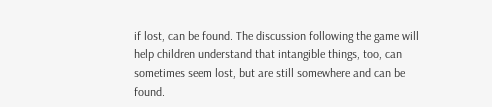if lost, can be found. The discussion following the game will help children understand that intangible things, too, can sometimes seem lost, but are still somewhere and can be found.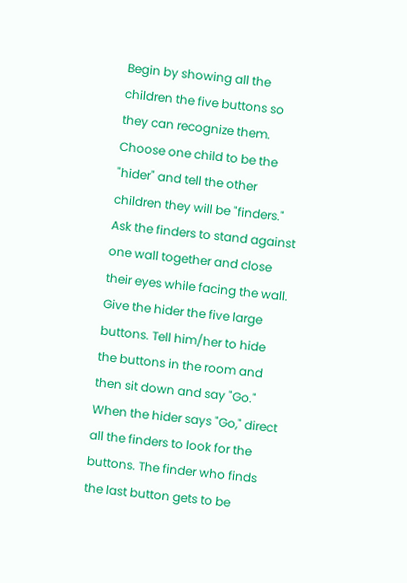Begin by showing all the children the five buttons so they can recognize them. Choose one child to be the "hider" and tell the other children they will be "finders." Ask the finders to stand against one wall together and close their eyes while facing the wall. Give the hider the five large buttons. Tell him/her to hide the buttons in the room and then sit down and say "Go." When the hider says "Go," direct all the finders to look for the buttons. The finder who finds the last button gets to be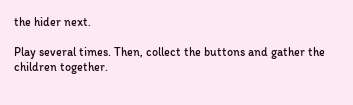the hider next.

Play several times. Then, collect the buttons and gather the children together.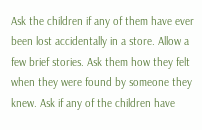Ask the children if any of them have ever been lost accidentally in a store. Allow a few brief stories. Ask them how they felt when they were found by someone they knew. Ask if any of the children have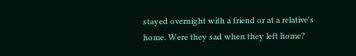stayed overnight with a friend or at a relative's home. Were they sad when they left home?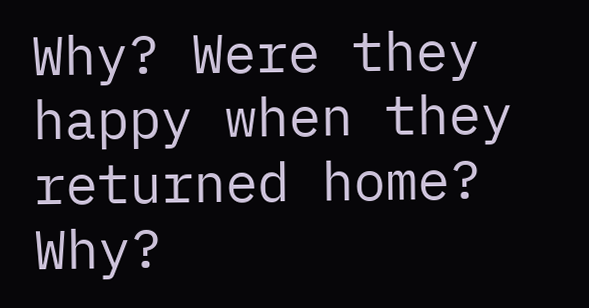Why? Were they happy when they returned home? Why?